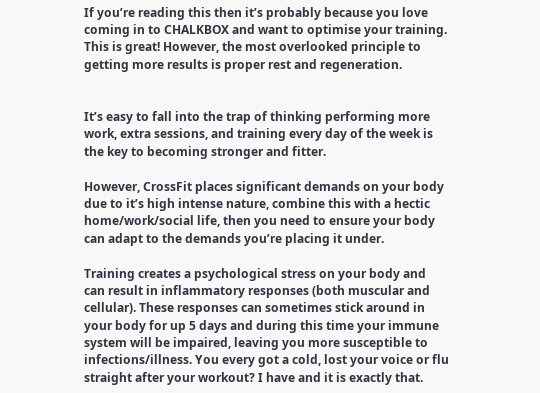If you’re reading this then it’s probably because you love coming in to CHALKBOX and want to optimise your training. This is great! However, the most overlooked principle to getting more results is proper rest and regeneration.


It’s easy to fall into the trap of thinking performing more work, extra sessions, and training every day of the week is the key to becoming stronger and fitter.

However, CrossFit places significant demands on your body due to it’s high intense nature, combine this with a hectic home/work/social life, then you need to ensure your body can adapt to the demands you’re placing it under.

Training creates a psychological stress on your body and can result in inflammatory responses (both muscular and cellular). These responses can sometimes stick around in your body for up 5 days and during this time your immune system will be impaired, leaving you more susceptible to infections/illness. You every got a cold, lost your voice or flu straight after your workout? I have and it is exactly that.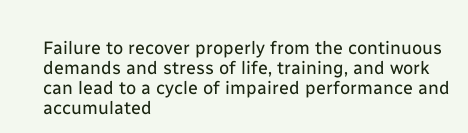Failure to recover properly from the continuous demands and stress of life, training, and work can lead to a cycle of impaired performance and accumulated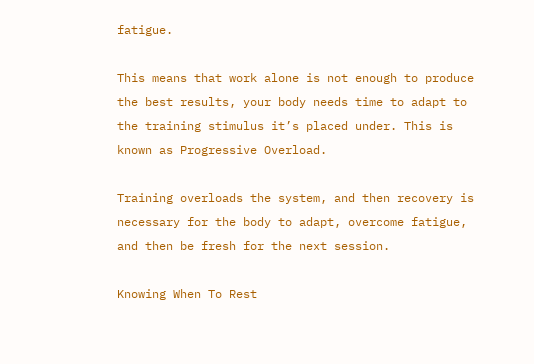fatigue.

This means that work alone is not enough to produce the best results, your body needs time to adapt to the training stimulus it’s placed under. This is known as Progressive Overload.

Training overloads the system, and then recovery is necessary for the body to adapt, overcome fatigue, and then be fresh for the next session.

Knowing When To Rest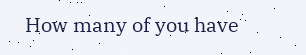How many of you have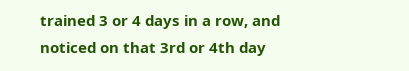trained 3 or 4 days in a row, and noticed on that 3rd or 4th day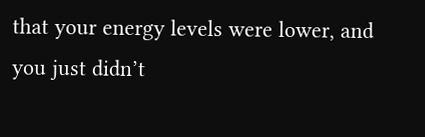that your energy levels were lower, and you just didn’t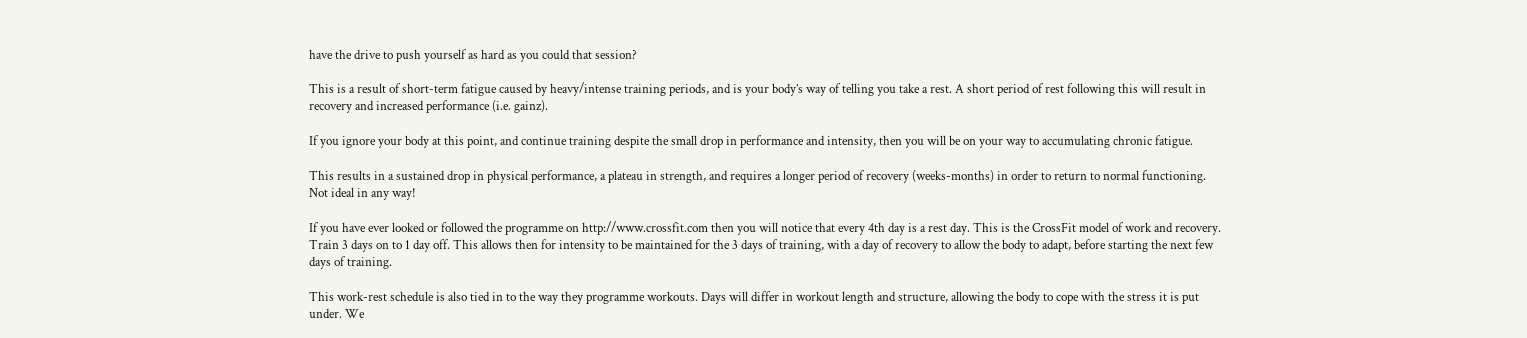have the drive to push yourself as hard as you could that session?

This is a result of short-term fatigue caused by heavy/intense training periods, and is your body’s way of telling you take a rest. A short period of rest following this will result in recovery and increased performance (i.e. gainz).

If you ignore your body at this point, and continue training despite the small drop in performance and intensity, then you will be on your way to accumulating chronic fatigue.

This results in a sustained drop in physical performance, a plateau in strength, and requires a longer period of recovery (weeks-months) in order to return to normal functioning. Not ideal in any way!

If you have ever looked or followed the programme on http://www.crossfit.com then you will notice that every 4th day is a rest day. This is the CrossFit model of work and recovery. Train 3 days on to 1 day off. This allows then for intensity to be maintained for the 3 days of training, with a day of recovery to allow the body to adapt, before starting the next few days of training.

This work-rest schedule is also tied in to the way they programme workouts. Days will differ in workout length and structure, allowing the body to cope with the stress it is put under. We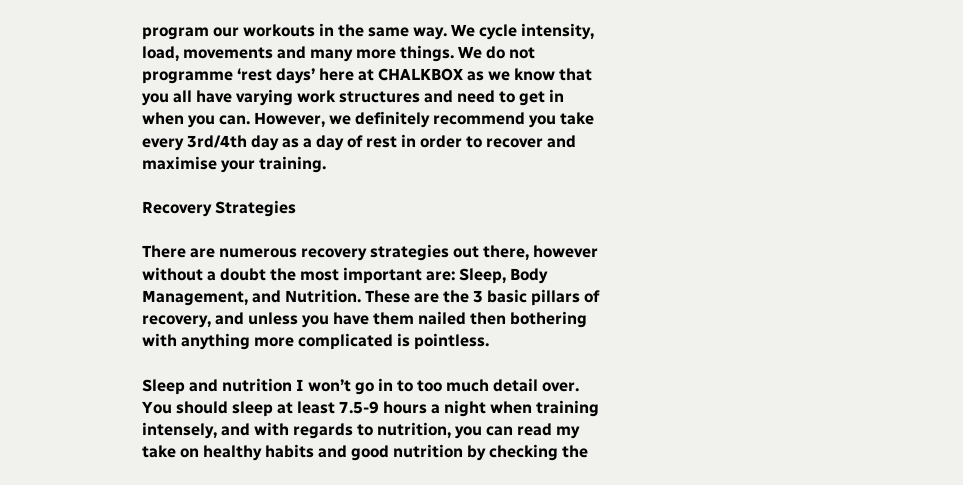program our workouts in the same way. We cycle intensity, load, movements and many more things. We do not programme ‘rest days’ here at CHALKBOX as we know that you all have varying work structures and need to get in when you can. However, we definitely recommend you take every 3rd/4th day as a day of rest in order to recover and maximise your training.

Recovery Strategies

There are numerous recovery strategies out there, however without a doubt the most important are: Sleep, Body Management, and Nutrition. These are the 3 basic pillars of recovery, and unless you have them nailed then bothering with anything more complicated is pointless.

Sleep and nutrition I won’t go in to too much detail over. You should sleep at least 7.5-9 hours a night when training intensely, and with regards to nutrition, you can read my take on healthy habits and good nutrition by checking the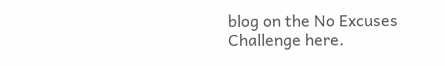blog on the No Excuses Challenge here.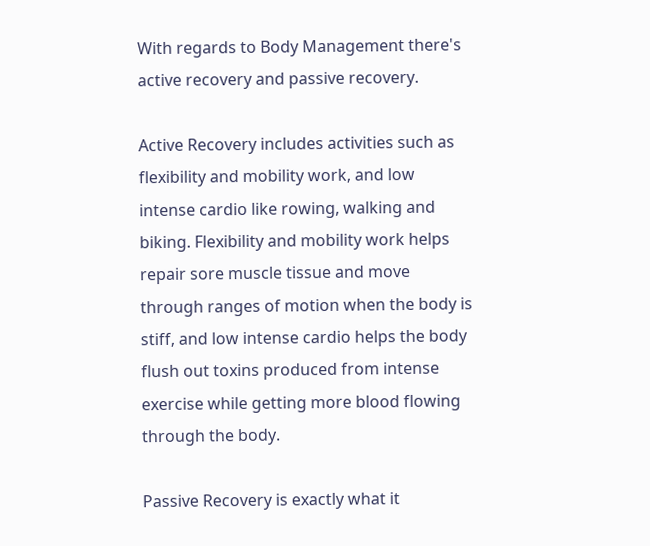With regards to Body Management there's active recovery and passive recovery.

Active Recovery includes activities such as flexibility and mobility work, and low intense cardio like rowing, walking and biking. Flexibility and mobility work helps repair sore muscle tissue and move through ranges of motion when the body is stiff, and low intense cardio helps the body flush out toxins produced from intense exercise while getting more blood flowing through the body.

Passive Recovery is exactly what it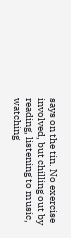says on the tin. No exercise involved, but chilling out by reading, listening to music, watching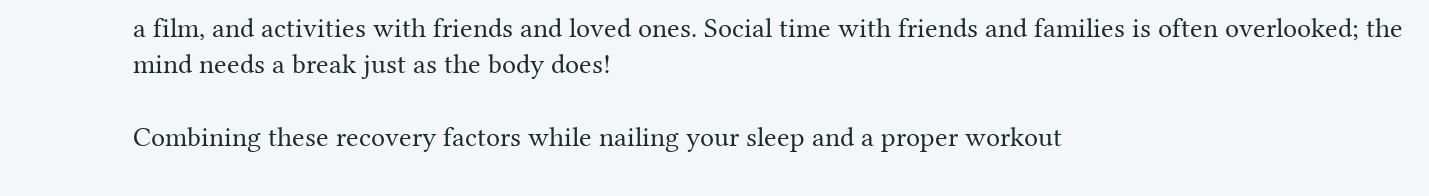a film, and activities with friends and loved ones. Social time with friends and families is often overlooked; the mind needs a break just as the body does!

Combining these recovery factors while nailing your sleep and a proper workout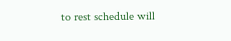to rest schedule will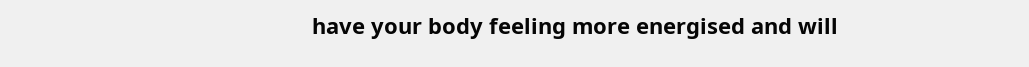have your body feeling more energised and will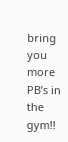bring you more PB’s in the gym!!